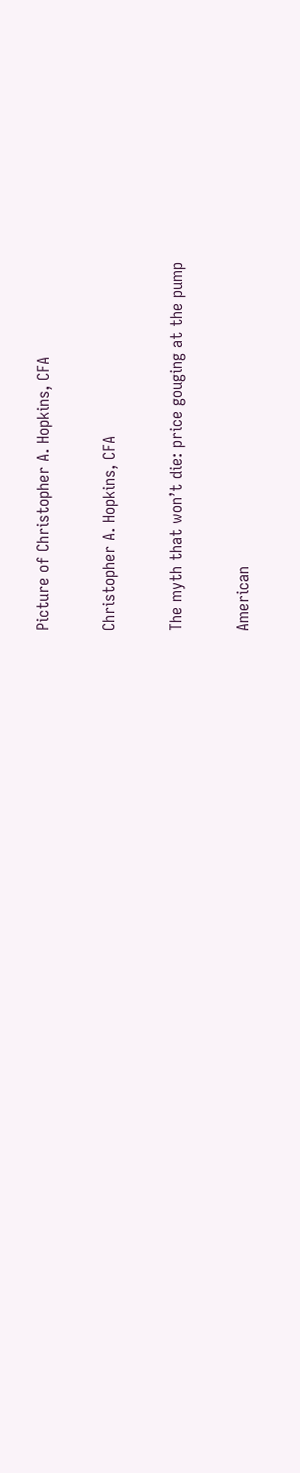Picture of Christopher A. Hopkins, CFA

Christopher A. Hopkins, CFA

The myth that won’t die: price gouging at the pump

American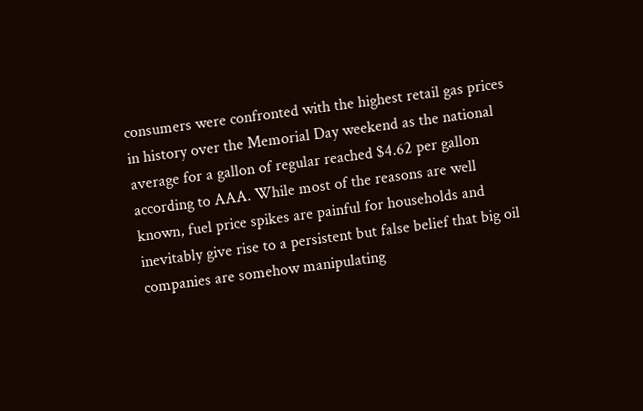consumers were confronted with the highest retail gas prices in history over the Memorial Day weekend as the national average for a gallon of regular reached $4.62 per gallon according to AAA. While most of the reasons are well known, fuel price spikes are painful for households and inevitably give rise to a persistent but false belief that big oil companies are somehow manipulating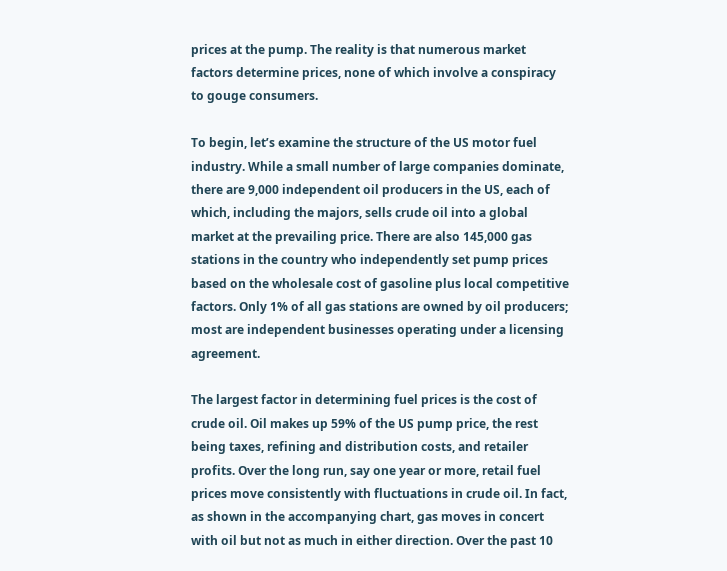prices at the pump. The reality is that numerous market factors determine prices, none of which involve a conspiracy to gouge consumers.

To begin, let’s examine the structure of the US motor fuel industry. While a small number of large companies dominate, there are 9,000 independent oil producers in the US, each of which, including the majors, sells crude oil into a global market at the prevailing price. There are also 145,000 gas stations in the country who independently set pump prices based on the wholesale cost of gasoline plus local competitive factors. Only 1% of all gas stations are owned by oil producers; most are independent businesses operating under a licensing agreement.

The largest factor in determining fuel prices is the cost of crude oil. Oil makes up 59% of the US pump price, the rest being taxes, refining and distribution costs, and retailer profits. Over the long run, say one year or more, retail fuel prices move consistently with fluctuations in crude oil. In fact, as shown in the accompanying chart, gas moves in concert with oil but not as much in either direction. Over the past 10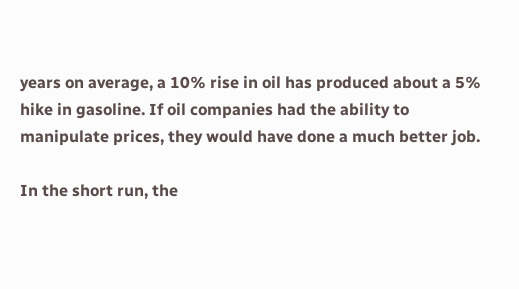years on average, a 10% rise in oil has produced about a 5% hike in gasoline. If oil companies had the ability to manipulate prices, they would have done a much better job.

In the short run, the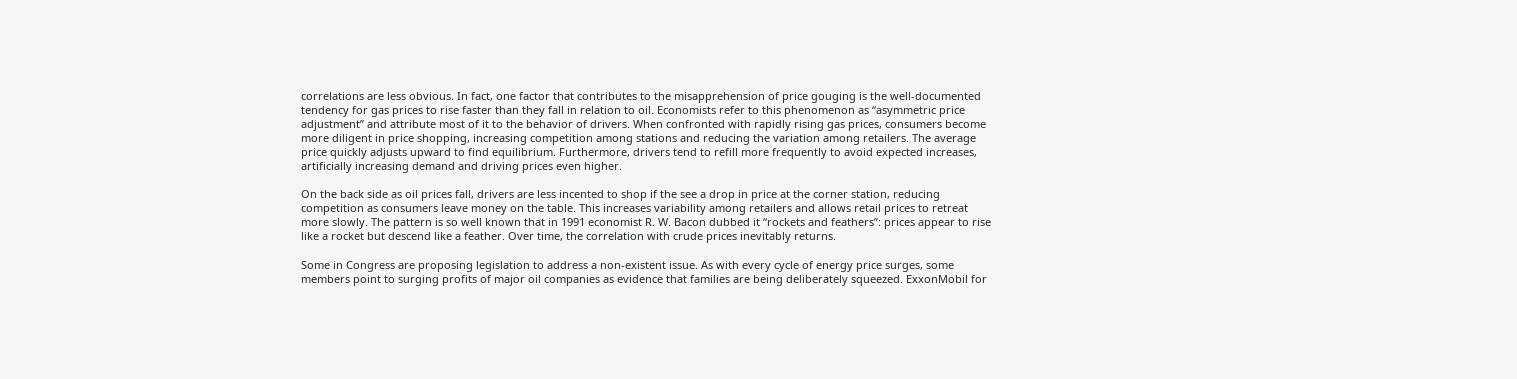correlations are less obvious. In fact, one factor that contributes to the misapprehension of price gouging is the well-documented tendency for gas prices to rise faster than they fall in relation to oil. Economists refer to this phenomenon as “asymmetric price adjustment” and attribute most of it to the behavior of drivers. When confronted with rapidly rising gas prices, consumers become more diligent in price shopping, increasing competition among stations and reducing the variation among retailers. The average price quickly adjusts upward to find equilibrium. Furthermore, drivers tend to refill more frequently to avoid expected increases, artificially increasing demand and driving prices even higher.

On the back side as oil prices fall, drivers are less incented to shop if the see a drop in price at the corner station, reducing competition as consumers leave money on the table. This increases variability among retailers and allows retail prices to retreat more slowly. The pattern is so well known that in 1991 economist R. W. Bacon dubbed it “rockets and feathers”: prices appear to rise like a rocket but descend like a feather. Over time, the correlation with crude prices inevitably returns.

Some in Congress are proposing legislation to address a non-existent issue. As with every cycle of energy price surges, some members point to surging profits of major oil companies as evidence that families are being deliberately squeezed. ExxonMobil for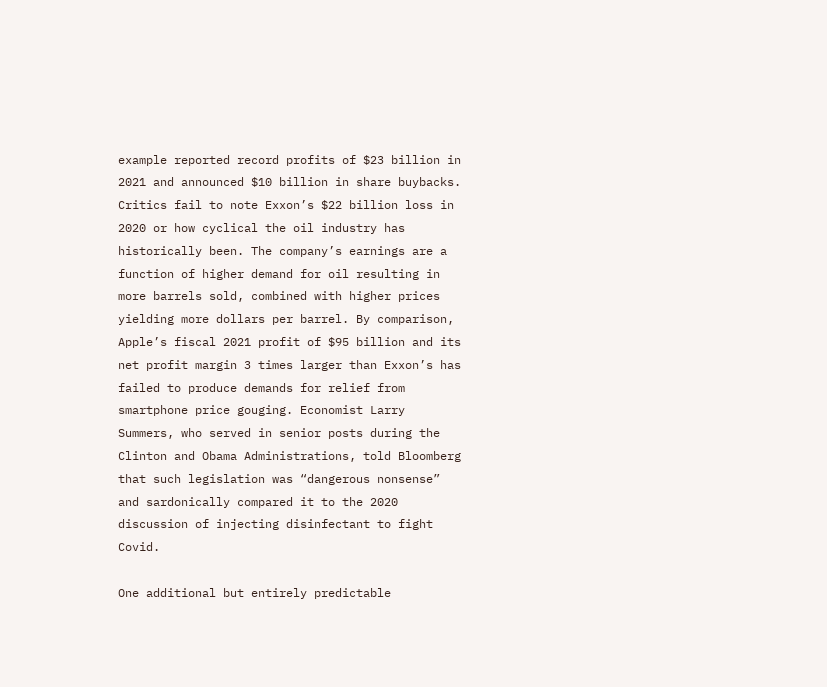example reported record profits of $23 billion in 2021 and announced $10 billion in share buybacks. Critics fail to note Exxon’s $22 billion loss in 2020 or how cyclical the oil industry has historically been. The company’s earnings are a function of higher demand for oil resulting in more barrels sold, combined with higher prices yielding more dollars per barrel. By comparison, Apple’s fiscal 2021 profit of $95 billion and its net profit margin 3 times larger than Exxon’s has failed to produce demands for relief from smartphone price gouging. Economist Larry Summers, who served in senior posts during the Clinton and Obama Administrations, told Bloomberg that such legislation was “dangerous nonsense” and sardonically compared it to the 2020 discussion of injecting disinfectant to fight Covid.

One additional but entirely predictable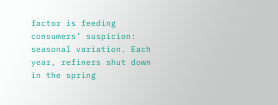factor is feeding consumers’ suspicion: seasonal variation. Each year, refiners shut down in the spring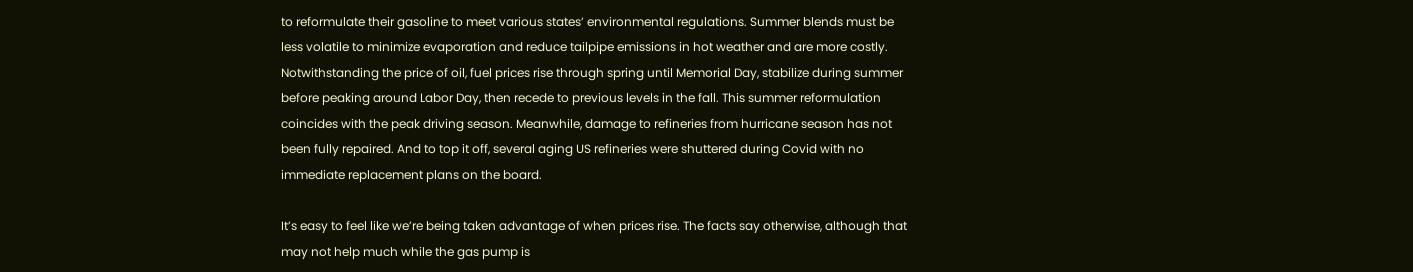to reformulate their gasoline to meet various states’ environmental regulations. Summer blends must be less volatile to minimize evaporation and reduce tailpipe emissions in hot weather and are more costly. Notwithstanding the price of oil, fuel prices rise through spring until Memorial Day, stabilize during summer before peaking around Labor Day, then recede to previous levels in the fall. This summer reformulation coincides with the peak driving season. Meanwhile, damage to refineries from hurricane season has not been fully repaired. And to top it off, several aging US refineries were shuttered during Covid with no immediate replacement plans on the board.

It’s easy to feel like we’re being taken advantage of when prices rise. The facts say otherwise, although that may not help much while the gas pump is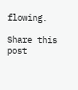flowing.

Share this post